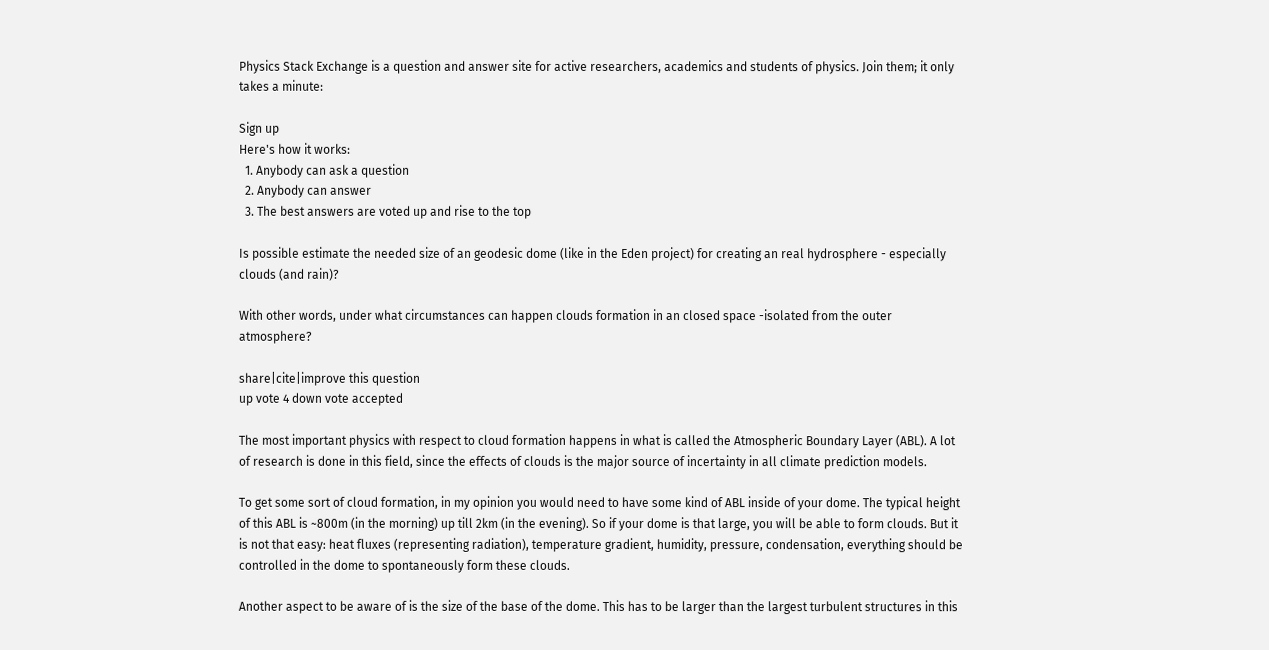Physics Stack Exchange is a question and answer site for active researchers, academics and students of physics. Join them; it only takes a minute:

Sign up
Here's how it works:
  1. Anybody can ask a question
  2. Anybody can answer
  3. The best answers are voted up and rise to the top

Is possible estimate the needed size of an geodesic dome (like in the Eden project) for creating an real hydrosphere - especially clouds (and rain)?

With other words, under what circumstances can happen clouds formation in an closed space -isolated from the outer atmosphere?

share|cite|improve this question
up vote 4 down vote accepted

The most important physics with respect to cloud formation happens in what is called the Atmospheric Boundary Layer (ABL). A lot of research is done in this field, since the effects of clouds is the major source of incertainty in all climate prediction models.

To get some sort of cloud formation, in my opinion you would need to have some kind of ABL inside of your dome. The typical height of this ABL is ~800m (in the morning) up till 2km (in the evening). So if your dome is that large, you will be able to form clouds. But it is not that easy: heat fluxes (representing radiation), temperature gradient, humidity, pressure, condensation, everything should be controlled in the dome to spontaneously form these clouds.

Another aspect to be aware of is the size of the base of the dome. This has to be larger than the largest turbulent structures in this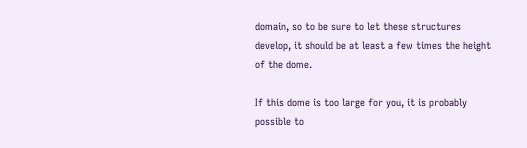domain, so to be sure to let these structures develop, it should be at least a few times the height of the dome.

If this dome is too large for you, it is probably possible to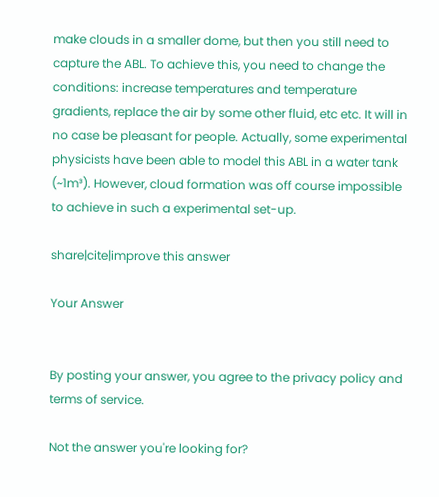make clouds in a smaller dome, but then you still need to capture the ABL. To achieve this, you need to change the conditions: increase temperatures and temperature gradients, replace the air by some other fluid, etc etc. It will in no case be pleasant for people. Actually, some experimental physicists have been able to model this ABL in a water tank (~1m³). However, cloud formation was off course impossible to achieve in such a experimental set-up.

share|cite|improve this answer

Your Answer


By posting your answer, you agree to the privacy policy and terms of service.

Not the answer you're looking for?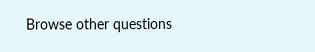Browse other questions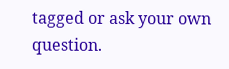tagged or ask your own question.